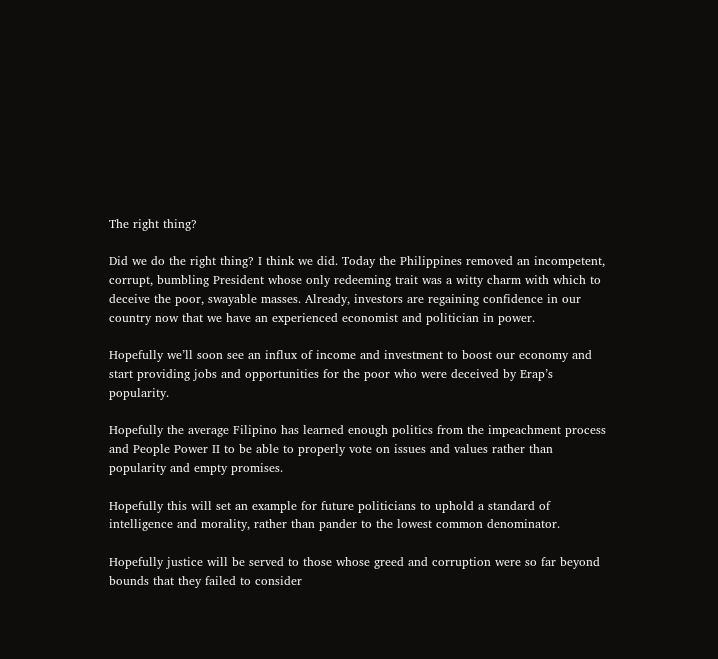The right thing?

Did we do the right thing? I think we did. Today the Philippines removed an incompetent, corrupt, bumbling President whose only redeeming trait was a witty charm with which to deceive the poor, swayable masses. Already, investors are regaining confidence in our country now that we have an experienced economist and politician in power.

Hopefully we’ll soon see an influx of income and investment to boost our economy and start providing jobs and opportunities for the poor who were deceived by Erap’s popularity.

Hopefully the average Filipino has learned enough politics from the impeachment process and People Power II to be able to properly vote on issues and values rather than popularity and empty promises.

Hopefully this will set an example for future politicians to uphold a standard of intelligence and morality, rather than pander to the lowest common denominator.

Hopefully justice will be served to those whose greed and corruption were so far beyond bounds that they failed to consider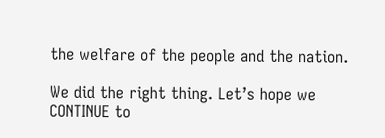the welfare of the people and the nation.

We did the right thing. Let’s hope we CONTINUE to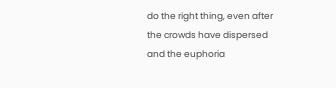do the right thing, even after the crowds have dispersed and the euphoria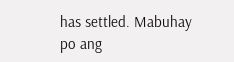has settled. Mabuhay po ang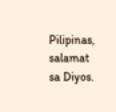Pilipinas, salamat sa Diyos.